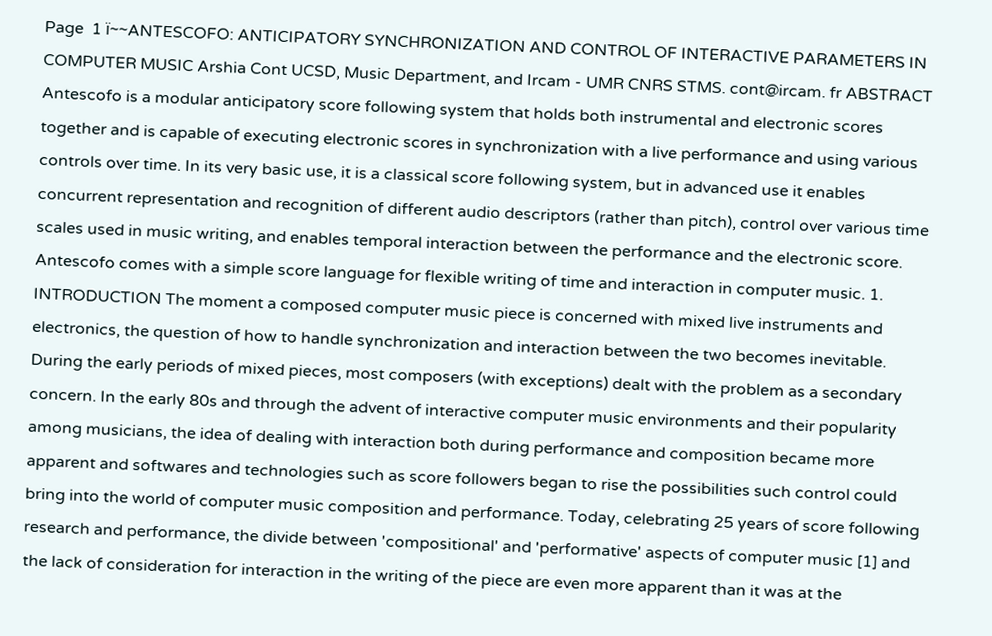Page  1 ï~~ANTESCOFO: ANTICIPATORY SYNCHRONIZATION AND CONTROL OF INTERACTIVE PARAMETERS IN COMPUTER MUSIC Arshia Cont UCSD, Music Department, and Ircam - UMR CNRS STMS. cont@ircam. fr ABSTRACT Antescofo is a modular anticipatory score following system that holds both instrumental and electronic scores together and is capable of executing electronic scores in synchronization with a live performance and using various controls over time. In its very basic use, it is a classical score following system, but in advanced use it enables concurrent representation and recognition of different audio descriptors (rather than pitch), control over various time scales used in music writing, and enables temporal interaction between the performance and the electronic score. Antescofo comes with a simple score language for flexible writing of time and interaction in computer music. 1. INTRODUCTION The moment a composed computer music piece is concerned with mixed live instruments and electronics, the question of how to handle synchronization and interaction between the two becomes inevitable. During the early periods of mixed pieces, most composers (with exceptions) dealt with the problem as a secondary concern. In the early 80s and through the advent of interactive computer music environments and their popularity among musicians, the idea of dealing with interaction both during performance and composition became more apparent and softwares and technologies such as score followers began to rise the possibilities such control could bring into the world of computer music composition and performance. Today, celebrating 25 years of score following research and performance, the divide between 'compositional' and 'performative' aspects of computer music [1] and the lack of consideration for interaction in the writing of the piece are even more apparent than it was at the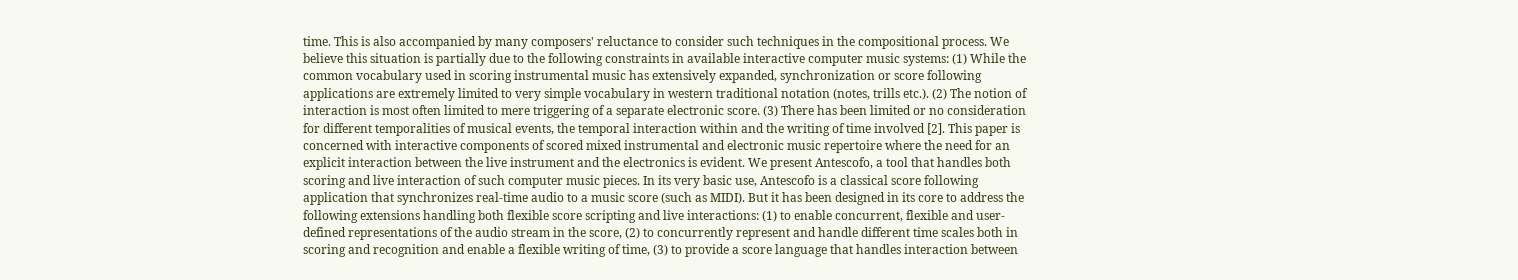time. This is also accompanied by many composers' reluctance to consider such techniques in the compositional process. We believe this situation is partially due to the following constraints in available interactive computer music systems: (1) While the common vocabulary used in scoring instrumental music has extensively expanded, synchronization or score following applications are extremely limited to very simple vocabulary in western traditional notation (notes, trills etc.). (2) The notion of interaction is most often limited to mere triggering of a separate electronic score. (3) There has been limited or no consideration for different temporalities of musical events, the temporal interaction within and the writing of time involved [2]. This paper is concerned with interactive components of scored mixed instrumental and electronic music repertoire where the need for an explicit interaction between the live instrument and the electronics is evident. We present Antescofo, a tool that handles both scoring and live interaction of such computer music pieces. In its very basic use, Antescofo is a classical score following application that synchronizes real-time audio to a music score (such as MIDI). But it has been designed in its core to address the following extensions handling both flexible score scripting and live interactions: (1) to enable concurrent, flexible and user-defined representations of the audio stream in the score, (2) to concurrently represent and handle different time scales both in scoring and recognition and enable a flexible writing of time, (3) to provide a score language that handles interaction between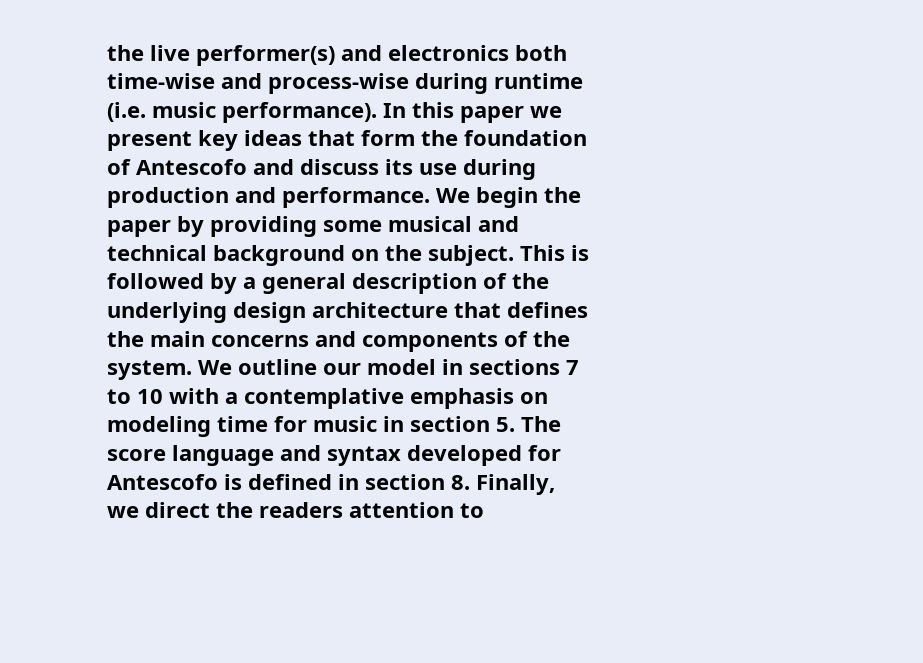the live performer(s) and electronics both time-wise and process-wise during runtime (i.e. music performance). In this paper we present key ideas that form the foundation of Antescofo and discuss its use during production and performance. We begin the paper by providing some musical and technical background on the subject. This is followed by a general description of the underlying design architecture that defines the main concerns and components of the system. We outline our model in sections 7 to 10 with a contemplative emphasis on modeling time for music in section 5. The score language and syntax developed for Antescofo is defined in section 8. Finally, we direct the readers attention to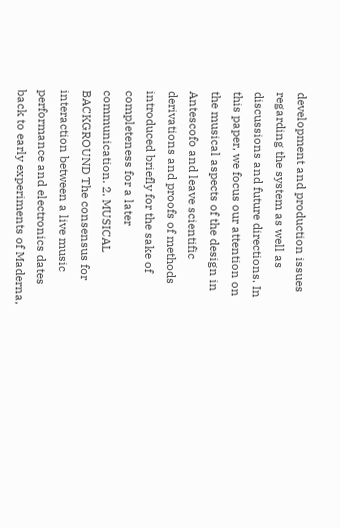development and production issues regarding the system as well as discussions and future directions. In this paper, we focus our attention on the musical aspects of the design in Antescofo and leave scientific derivations and proofs of methods introduced briefly for the sake of completeness for a later communication. 2. MUSICAL BACKGROUND The consensus for interaction between a live music performance and electronics dates back to early experiments of Maderna,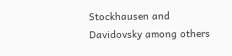Stockhausen and Davidovsky among others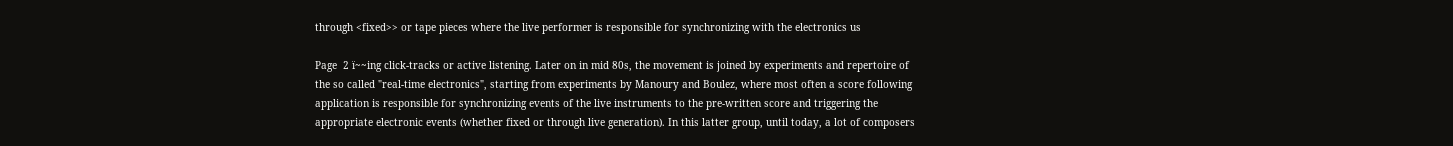through <fixed>> or tape pieces where the live performer is responsible for synchronizing with the electronics us

Page  2 ï~~ing click-tracks or active listening. Later on in mid 80s, the movement is joined by experiments and repertoire of the so called "real-time electronics", starting from experiments by Manoury and Boulez, where most often a score following application is responsible for synchronizing events of the live instruments to the pre-written score and triggering the appropriate electronic events (whether fixed or through live generation). In this latter group, until today, a lot of composers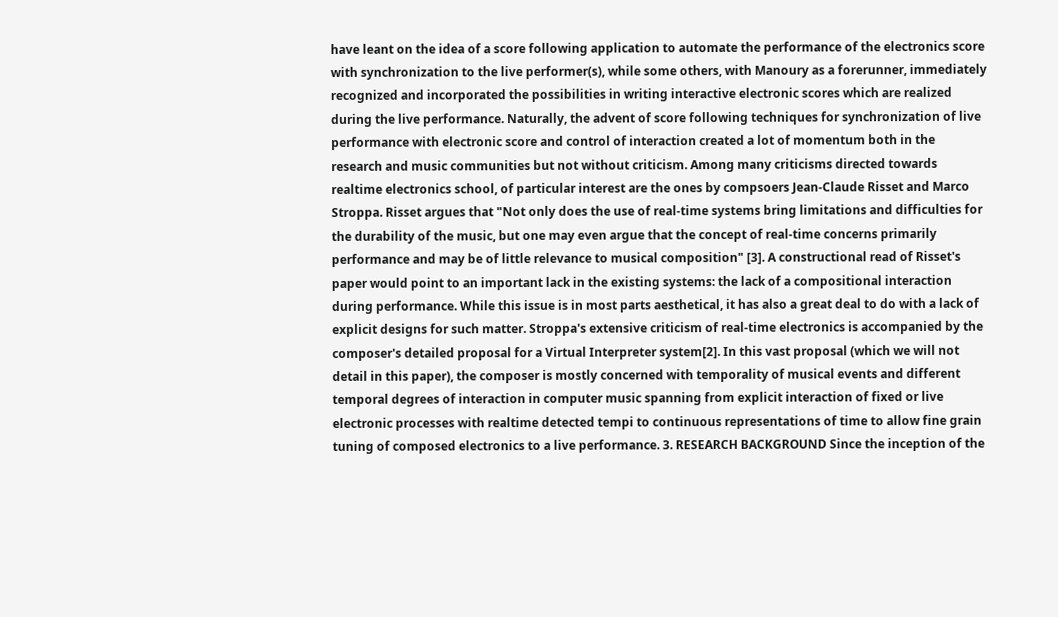have leant on the idea of a score following application to automate the performance of the electronics score with synchronization to the live performer(s), while some others, with Manoury as a forerunner, immediately recognized and incorporated the possibilities in writing interactive electronic scores which are realized during the live performance. Naturally, the advent of score following techniques for synchronization of live performance with electronic score and control of interaction created a lot of momentum both in the research and music communities but not without criticism. Among many criticisms directed towards realtime electronics school, of particular interest are the ones by compsoers Jean-Claude Risset and Marco Stroppa. Risset argues that "Not only does the use of real-time systems bring limitations and difficulties for the durability of the music, but one may even argue that the concept of real-time concerns primarily performance and may be of little relevance to musical composition" [3]. A constructional read of Risset's paper would point to an important lack in the existing systems: the lack of a compositional interaction during performance. While this issue is in most parts aesthetical, it has also a great deal to do with a lack of explicit designs for such matter. Stroppa's extensive criticism of real-time electronics is accompanied by the composer's detailed proposal for a Virtual Interpreter system[2]. In this vast proposal (which we will not detail in this paper), the composer is mostly concerned with temporality of musical events and different temporal degrees of interaction in computer music spanning from explicit interaction of fixed or live electronic processes with realtime detected tempi to continuous representations of time to allow fine grain tuning of composed electronics to a live performance. 3. RESEARCH BACKGROUND Since the inception of the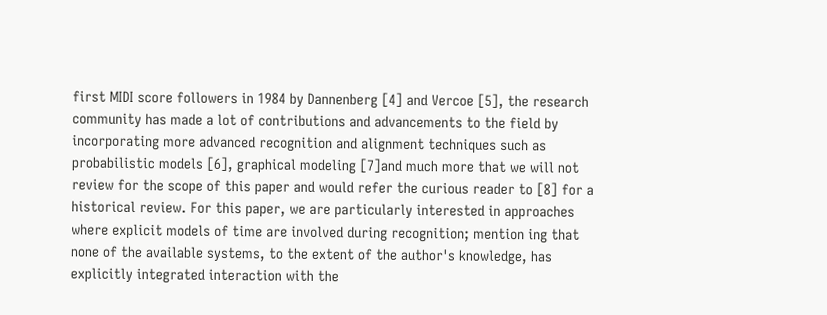first MIDI score followers in 1984 by Dannenberg [4] and Vercoe [5], the research community has made a lot of contributions and advancements to the field by incorporating more advanced recognition and alignment techniques such as probabilistic models [6], graphical modeling [7]and much more that we will not review for the scope of this paper and would refer the curious reader to [8] for a historical review. For this paper, we are particularly interested in approaches where explicit models of time are involved during recognition; mention ing that none of the available systems, to the extent of the author's knowledge, has explicitly integrated interaction with the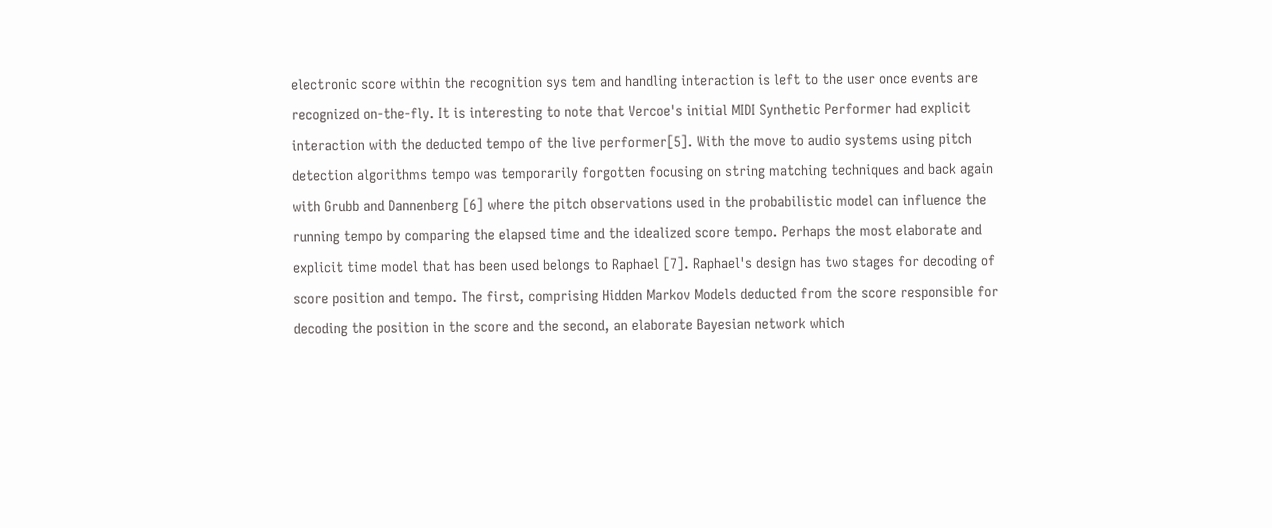electronic score within the recognition sys tem and handling interaction is left to the user once events are recognized on-the-fly. It is interesting to note that Vercoe's initial MIDI Synthetic Performer had explicit interaction with the deducted tempo of the live performer[5]. With the move to audio systems using pitch detection algorithms tempo was temporarily forgotten focusing on string matching techniques and back again with Grubb and Dannenberg [6] where the pitch observations used in the probabilistic model can influence the running tempo by comparing the elapsed time and the idealized score tempo. Perhaps the most elaborate and explicit time model that has been used belongs to Raphael [7]. Raphael's design has two stages for decoding of score position and tempo. The first, comprising Hidden Markov Models deducted from the score responsible for decoding the position in the score and the second, an elaborate Bayesian network which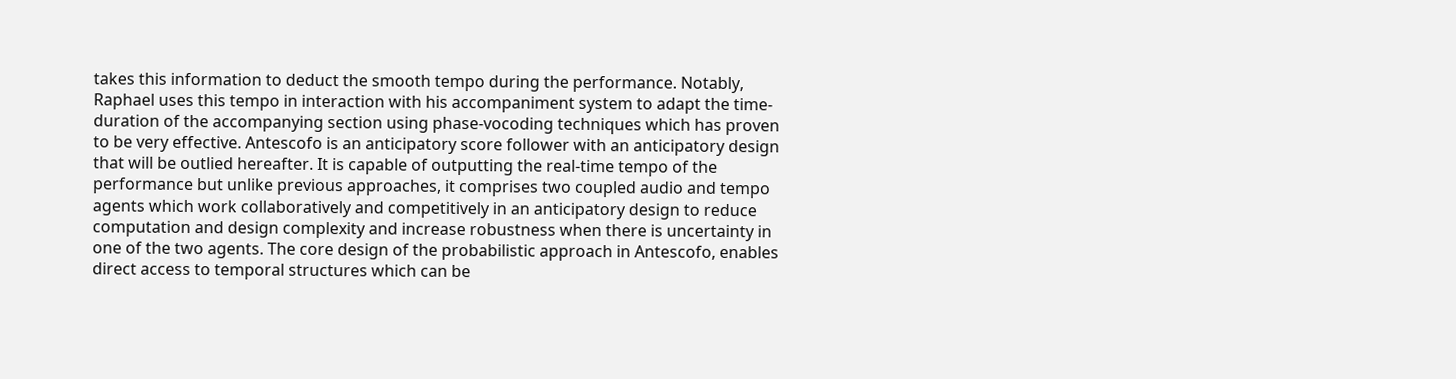takes this information to deduct the smooth tempo during the performance. Notably, Raphael uses this tempo in interaction with his accompaniment system to adapt the time-duration of the accompanying section using phase-vocoding techniques which has proven to be very effective. Antescofo is an anticipatory score follower with an anticipatory design that will be outlied hereafter. It is capable of outputting the real-time tempo of the performance but unlike previous approaches, it comprises two coupled audio and tempo agents which work collaboratively and competitively in an anticipatory design to reduce computation and design complexity and increase robustness when there is uncertainty in one of the two agents. The core design of the probabilistic approach in Antescofo, enables direct access to temporal structures which can be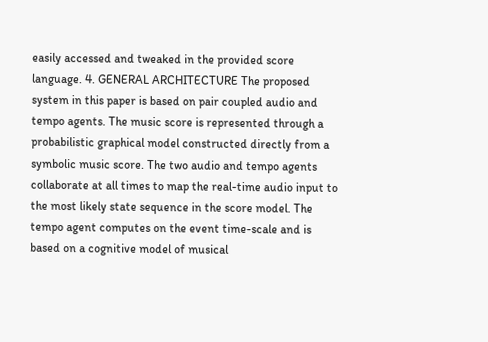easily accessed and tweaked in the provided score language. 4. GENERAL ARCHITECTURE The proposed system in this paper is based on pair coupled audio and tempo agents. The music score is represented through a probabilistic graphical model constructed directly from a symbolic music score. The two audio and tempo agents collaborate at all times to map the real-time audio input to the most likely state sequence in the score model. The tempo agent computes on the event time-scale and is based on a cognitive model of musical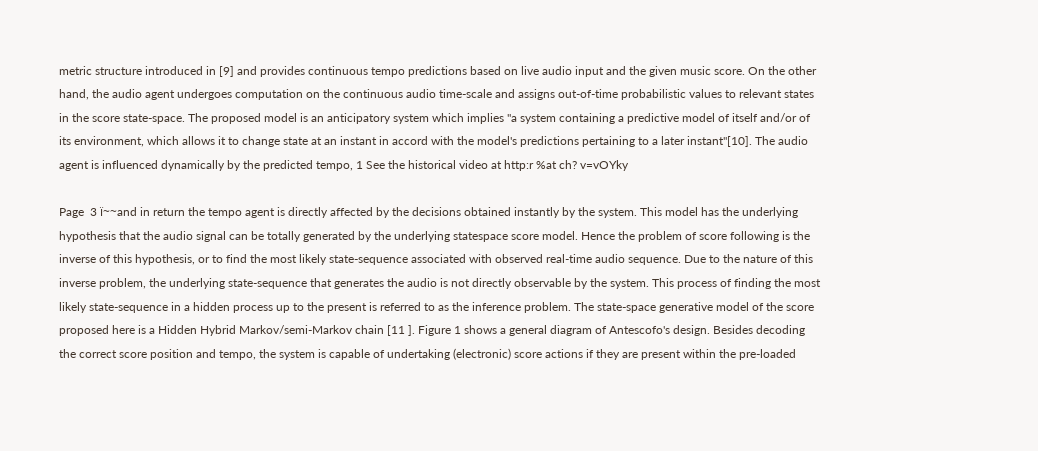metric structure introduced in [9] and provides continuous tempo predictions based on live audio input and the given music score. On the other hand, the audio agent undergoes computation on the continuous audio time-scale and assigns out-of-time probabilistic values to relevant states in the score state-space. The proposed model is an anticipatory system which implies "a system containing a predictive model of itself and/or of its environment, which allows it to change state at an instant in accord with the model's predictions pertaining to a later instant"[10]. The audio agent is influenced dynamically by the predicted tempo, 1 See the historical video at http:r %at ch? v=vOYky

Page  3 ï~~and in return the tempo agent is directly affected by the decisions obtained instantly by the system. This model has the underlying hypothesis that the audio signal can be totally generated by the underlying statespace score model. Hence the problem of score following is the inverse of this hypothesis, or to find the most likely state-sequence associated with observed real-time audio sequence. Due to the nature of this inverse problem, the underlying state-sequence that generates the audio is not directly observable by the system. This process of finding the most likely state-sequence in a hidden process up to the present is referred to as the inference problem. The state-space generative model of the score proposed here is a Hidden Hybrid Markov/semi-Markov chain [11 ]. Figure 1 shows a general diagram of Antescofo's design. Besides decoding the correct score position and tempo, the system is capable of undertaking (electronic) score actions if they are present within the pre-loaded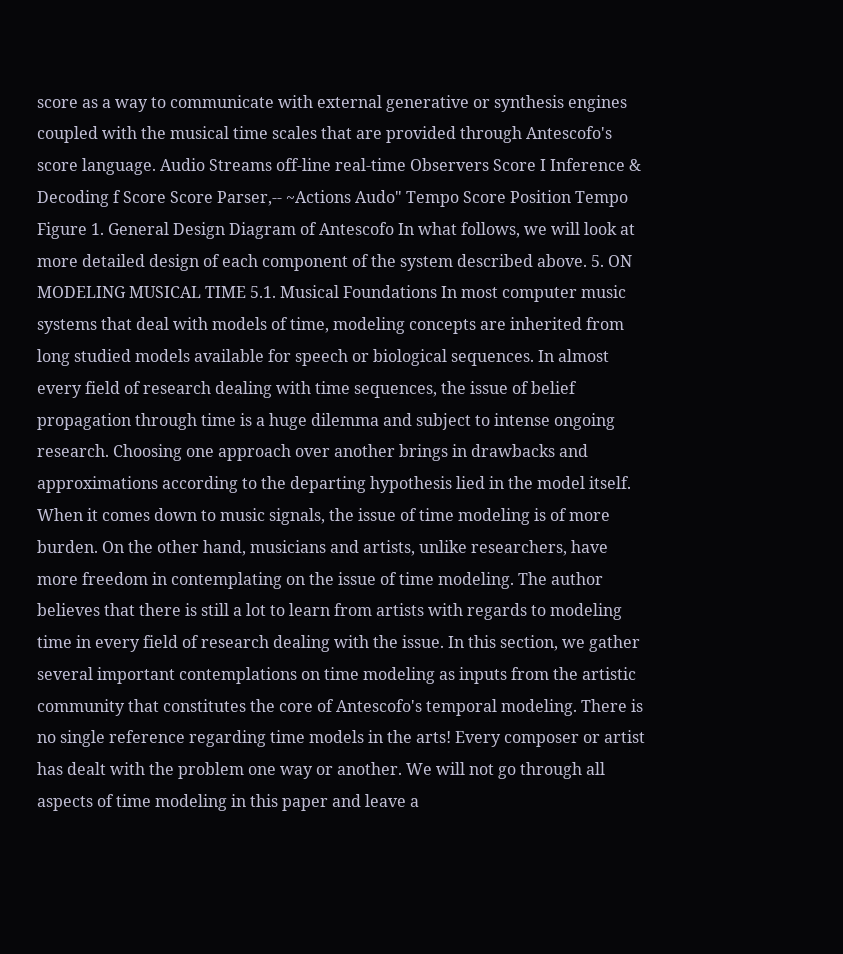score as a way to communicate with external generative or synthesis engines coupled with the musical time scales that are provided through Antescofo's score language. Audio Streams off-line real-time Observers Score I Inference & Decoding f Score Score Parser,-- ~Actions Audo" Tempo Score Position Tempo Figure 1. General Design Diagram of Antescofo In what follows, we will look at more detailed design of each component of the system described above. 5. ON MODELING MUSICAL TIME 5.1. Musical Foundations In most computer music systems that deal with models of time, modeling concepts are inherited from long studied models available for speech or biological sequences. In almost every field of research dealing with time sequences, the issue of belief propagation through time is a huge dilemma and subject to intense ongoing research. Choosing one approach over another brings in drawbacks and approximations according to the departing hypothesis lied in the model itself. When it comes down to music signals, the issue of time modeling is of more burden. On the other hand, musicians and artists, unlike researchers, have more freedom in contemplating on the issue of time modeling. The author believes that there is still a lot to learn from artists with regards to modeling time in every field of research dealing with the issue. In this section, we gather several important contemplations on time modeling as inputs from the artistic community that constitutes the core of Antescofo's temporal modeling. There is no single reference regarding time models in the arts! Every composer or artist has dealt with the problem one way or another. We will not go through all aspects of time modeling in this paper and leave a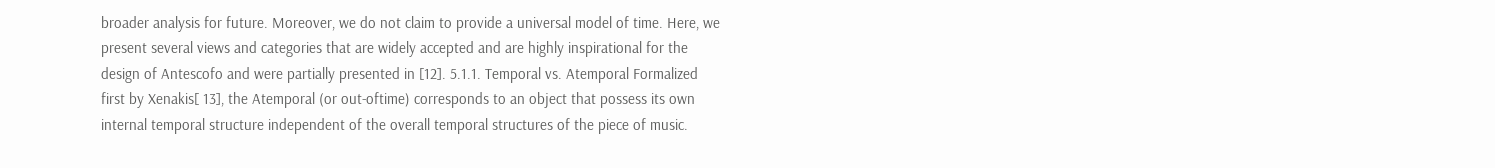broader analysis for future. Moreover, we do not claim to provide a universal model of time. Here, we present several views and categories that are widely accepted and are highly inspirational for the design of Antescofo and were partially presented in [12]. 5.1.1. Temporal vs. Atemporal Formalized first by Xenakis[ 13], the Atemporal (or out-oftime) corresponds to an object that possess its own internal temporal structure independent of the overall temporal structures of the piece of music.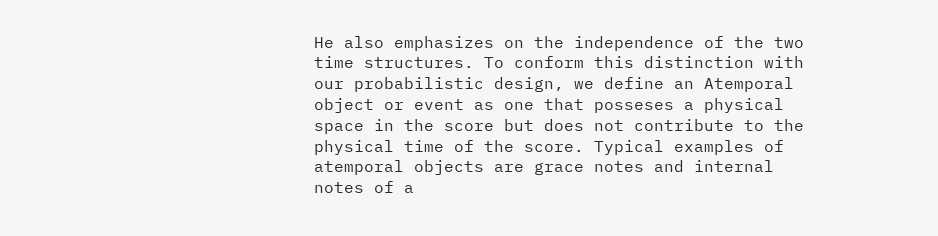He also emphasizes on the independence of the two time structures. To conform this distinction with our probabilistic design, we define an Atemporal object or event as one that posseses a physical space in the score but does not contribute to the physical time of the score. Typical examples of atemporal objects are grace notes and internal notes of a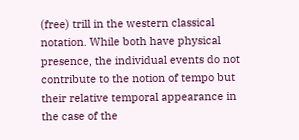(free) trill in the western classical notation. While both have physical presence, the individual events do not contribute to the notion of tempo but their relative temporal appearance in the case of the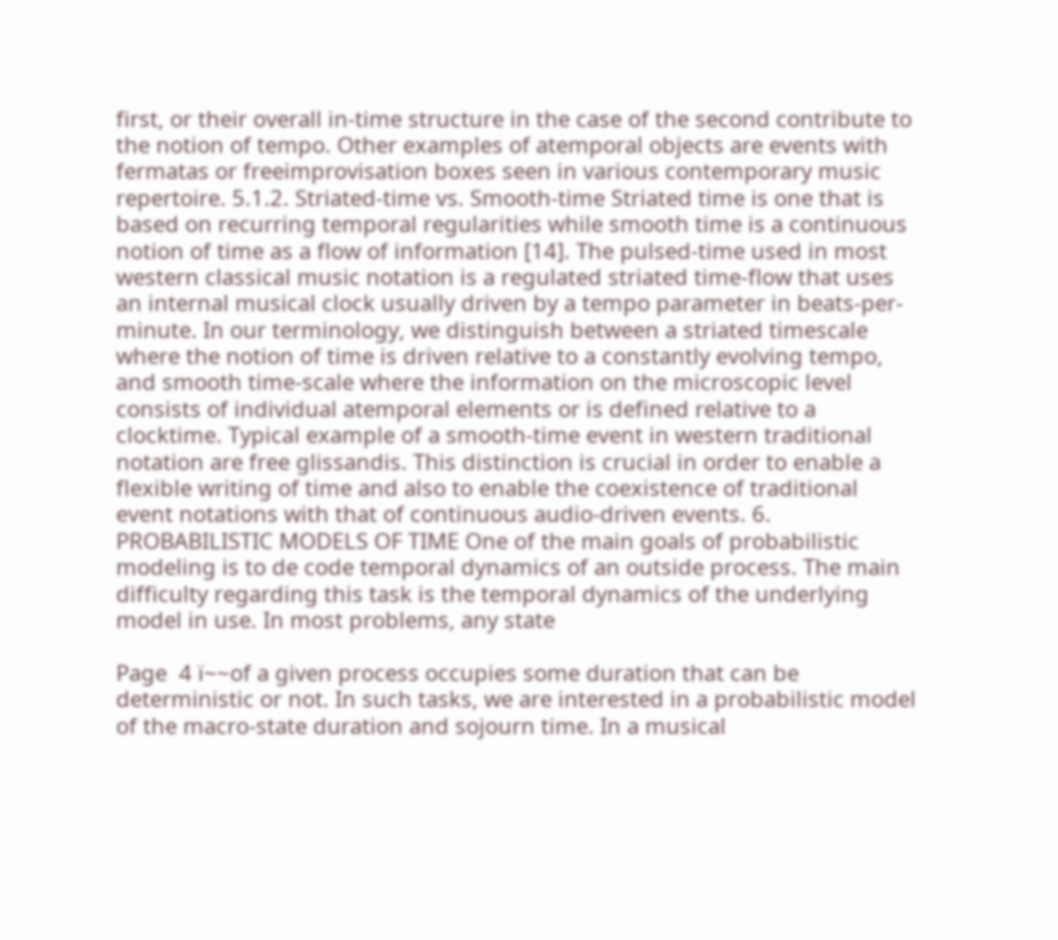first, or their overall in-time structure in the case of the second contribute to the notion of tempo. Other examples of atemporal objects are events with fermatas or freeimprovisation boxes seen in various contemporary music repertoire. 5.1.2. Striated-time vs. Smooth-time Striated time is one that is based on recurring temporal regularities while smooth time is a continuous notion of time as a flow of information [14]. The pulsed-time used in most western classical music notation is a regulated striated time-flow that uses an internal musical clock usually driven by a tempo parameter in beats-per-minute. In our terminology, we distinguish between a striated timescale where the notion of time is driven relative to a constantly evolving tempo, and smooth time-scale where the information on the microscopic level consists of individual atemporal elements or is defined relative to a clocktime. Typical example of a smooth-time event in western traditional notation are free glissandis. This distinction is crucial in order to enable a flexible writing of time and also to enable the coexistence of traditional event notations with that of continuous audio-driven events. 6. PROBABILISTIC MODELS OF TIME One of the main goals of probabilistic modeling is to de code temporal dynamics of an outside process. The main difficulty regarding this task is the temporal dynamics of the underlying model in use. In most problems, any state

Page  4 ï~~of a given process occupies some duration that can be deterministic or not. In such tasks, we are interested in a probabilistic model of the macro-state duration and sojourn time. In a musical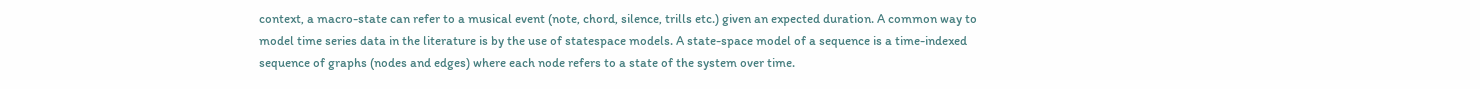context, a macro-state can refer to a musical event (note, chord, silence, trills etc.) given an expected duration. A common way to model time series data in the literature is by the use of statespace models. A state-space model of a sequence is a time-indexed sequence of graphs (nodes and edges) where each node refers to a state of the system over time.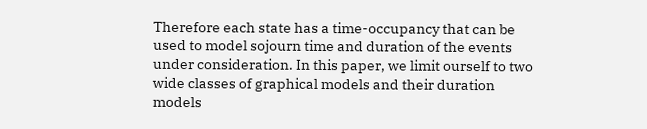Therefore each state has a time-occupancy that can be used to model sojourn time and duration of the events under consideration. In this paper, we limit ourself to two wide classes of graphical models and their duration models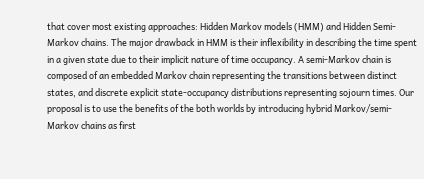that cover most existing approaches: Hidden Markov models (HMM) and Hidden Semi-Markov chains. The major drawback in HMM is their inflexibility in describing the time spent in a given state due to their implicit nature of time occupancy. A semi-Markov chain is composed of an embedded Markov chain representing the transitions between distinct states, and discrete explicit state-occupancy distributions representing sojourn times. Our proposal is to use the benefits of the both worlds by introducing hybrid Markov/semi-Markov chains as first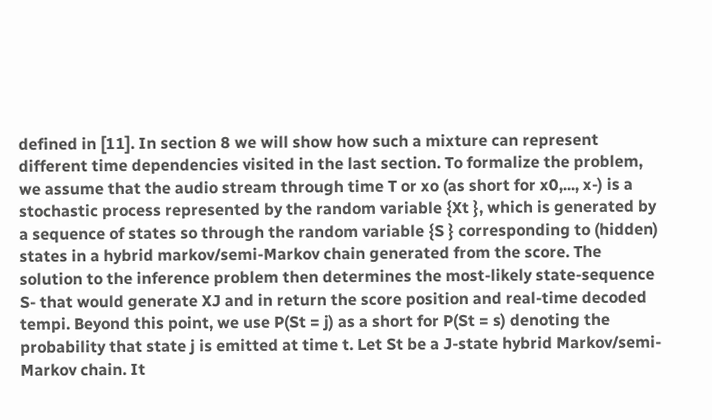defined in [11]. In section 8 we will show how such a mixture can represent different time dependencies visited in the last section. To formalize the problem, we assume that the audio stream through time T or xo (as short for x0,..., x-) is a stochastic process represented by the random variable {Xt }, which is generated by a sequence of states so through the random variable {S } corresponding to (hidden) states in a hybrid markov/semi-Markov chain generated from the score. The solution to the inference problem then determines the most-likely state-sequence S- that would generate XJ and in return the score position and real-time decoded tempi. Beyond this point, we use P(St = j) as a short for P(St = s) denoting the probability that state j is emitted at time t. Let St be a J-state hybrid Markov/semi-Markov chain. It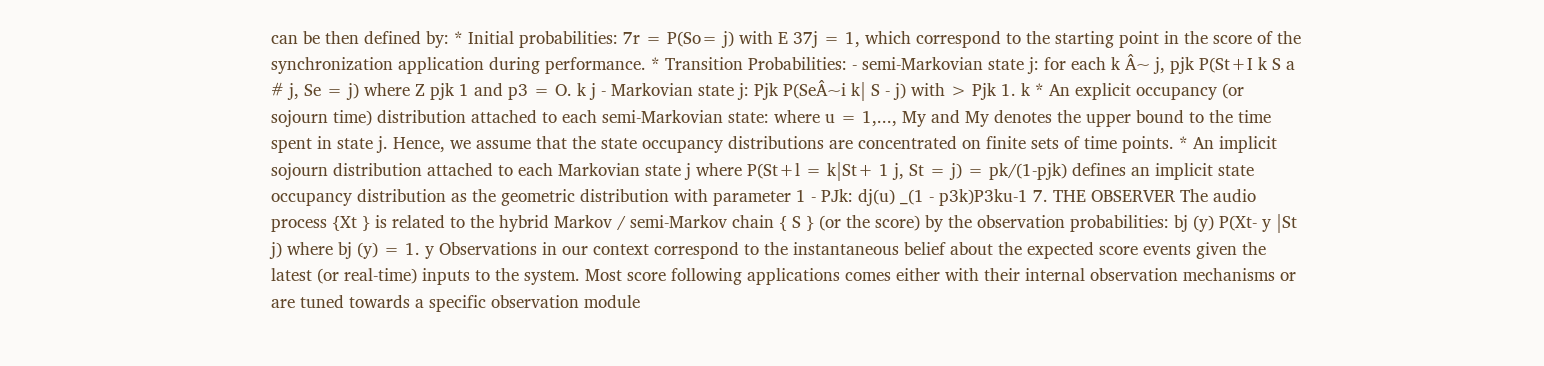can be then defined by: * Initial probabilities: 7r = P(So= j) with E 37j = 1, which correspond to the starting point in the score of the synchronization application during performance. * Transition Probabilities: - semi-Markovian state j: for each k Â~ j, pjk P(St+I k S a # j, Se = j) where Z pjk 1 and p3 = O. k j - Markovian state j: Pjk P(SeÂ~i k| S - j) with > Pjk 1. k * An explicit occupancy (or sojourn time) distribution attached to each semi-Markovian state: where u = 1,..., My and My denotes the upper bound to the time spent in state j. Hence, we assume that the state occupancy distributions are concentrated on finite sets of time points. * An implicit sojourn distribution attached to each Markovian state j where P(St+l = k|St+ 1 j, St = j) = pk/(1-pjk) defines an implicit state occupancy distribution as the geometric distribution with parameter 1 - PJk: dj(u) _(1 - p3k)P3ku-1 7. THE OBSERVER The audio process {Xt } is related to the hybrid Markov / semi-Markov chain { S } (or the score) by the observation probabilities: bj (y) P(Xt- y |St j) where bj (y) = 1. y Observations in our context correspond to the instantaneous belief about the expected score events given the latest (or real-time) inputs to the system. Most score following applications comes either with their internal observation mechanisms or are tuned towards a specific observation module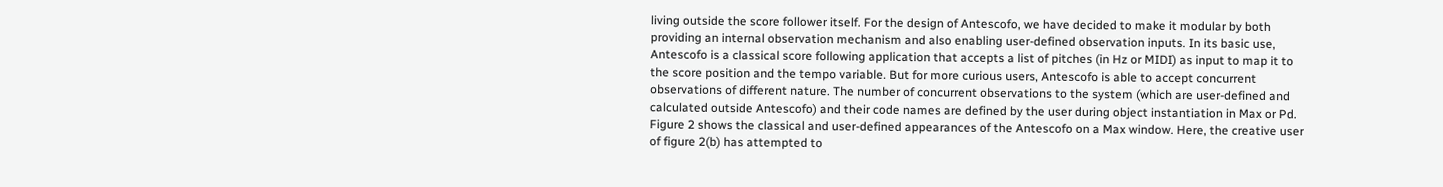living outside the score follower itself. For the design of Antescofo, we have decided to make it modular by both providing an internal observation mechanism and also enabling user-defined observation inputs. In its basic use, Antescofo is a classical score following application that accepts a list of pitches (in Hz or MIDI) as input to map it to the score position and the tempo variable. But for more curious users, Antescofo is able to accept concurrent observations of different nature. The number of concurrent observations to the system (which are user-defined and calculated outside Antescofo) and their code names are defined by the user during object instantiation in Max or Pd. Figure 2 shows the classical and user-defined appearances of the Antescofo on a Max window. Here, the creative user of figure 2(b) has attempted to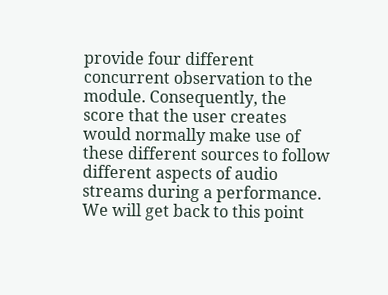provide four different concurrent observation to the module. Consequently, the score that the user creates would normally make use of these different sources to follow different aspects of audio streams during a performance. We will get back to this point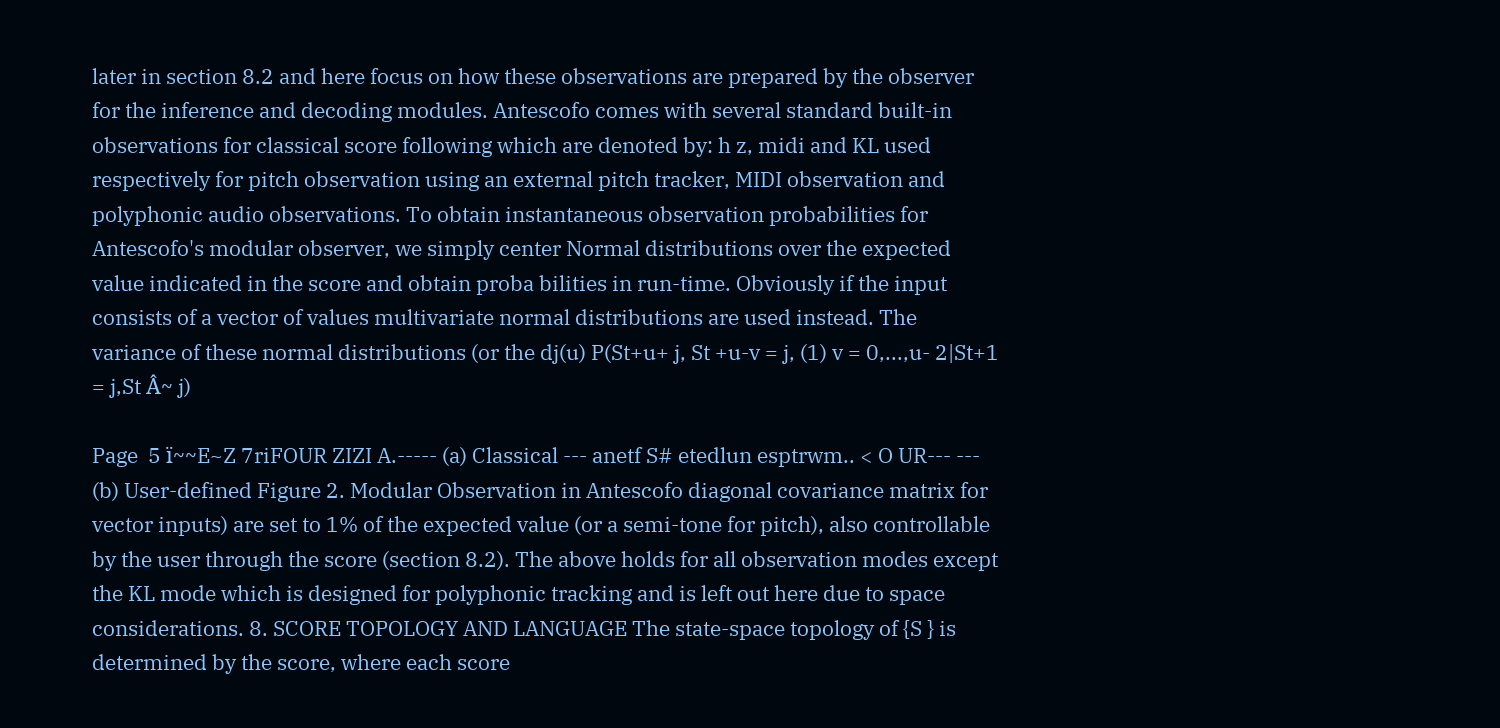later in section 8.2 and here focus on how these observations are prepared by the observer for the inference and decoding modules. Antescofo comes with several standard built-in observations for classical score following which are denoted by: h z, midi and KL used respectively for pitch observation using an external pitch tracker, MIDI observation and polyphonic audio observations. To obtain instantaneous observation probabilities for Antescofo's modular observer, we simply center Normal distributions over the expected value indicated in the score and obtain proba bilities in run-time. Obviously if the input consists of a vector of values multivariate normal distributions are used instead. The variance of these normal distributions (or the dj(u) P(St+u+ j, St +u-v = j, (1) v = 0,...,u- 2|St+1 = j,St Â~ j)

Page  5 ï~~E~Z 7riFOUR ZIZI A.----- (a) Classical --- anetf S# etedlun esptrwm.. < O UR--- --- (b) User-defined Figure 2. Modular Observation in Antescofo diagonal covariance matrix for vector inputs) are set to 1% of the expected value (or a semi-tone for pitch), also controllable by the user through the score (section 8.2). The above holds for all observation modes except the KL mode which is designed for polyphonic tracking and is left out here due to space considerations. 8. SCORE TOPOLOGY AND LANGUAGE The state-space topology of {S } is determined by the score, where each score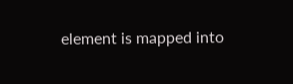element is mapped into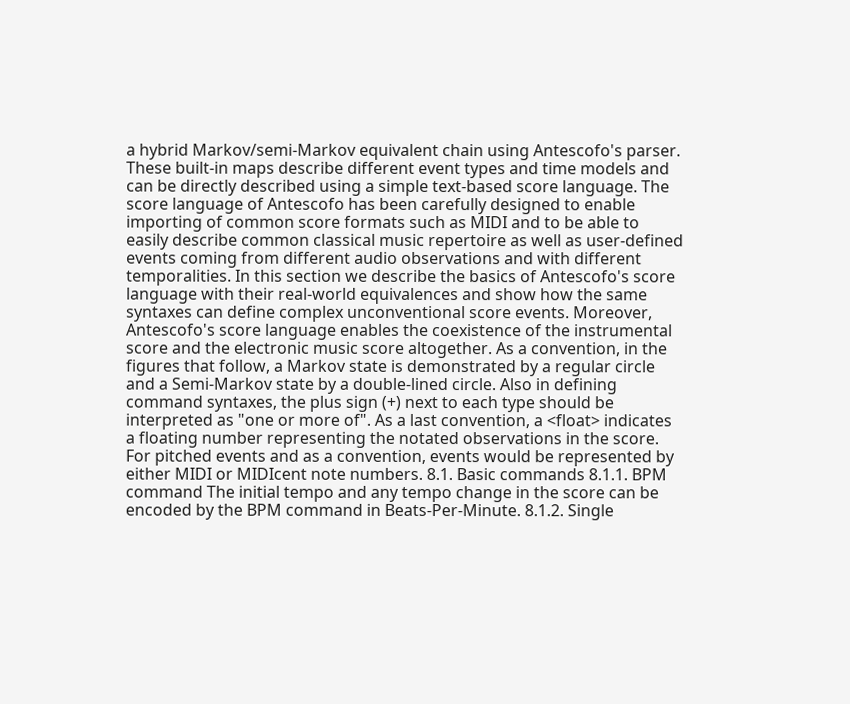a hybrid Markov/semi-Markov equivalent chain using Antescofo's parser. These built-in maps describe different event types and time models and can be directly described using a simple text-based score language. The score language of Antescofo has been carefully designed to enable importing of common score formats such as MIDI and to be able to easily describe common classical music repertoire as well as user-defined events coming from different audio observations and with different temporalities. In this section we describe the basics of Antescofo's score language with their real-world equivalences and show how the same syntaxes can define complex unconventional score events. Moreover, Antescofo's score language enables the coexistence of the instrumental score and the electronic music score altogether. As a convention, in the figures that follow, a Markov state is demonstrated by a regular circle and a Semi-Markov state by a double-lined circle. Also in defining command syntaxes, the plus sign (+) next to each type should be interpreted as "one or more of". As a last convention, a <float> indicates a floating number representing the notated observations in the score. For pitched events and as a convention, events would be represented by either MIDI or MIDIcent note numbers. 8.1. Basic commands 8.1.1. BPM command The initial tempo and any tempo change in the score can be encoded by the BPM command in Beats-Per-Minute. 8.1.2. Single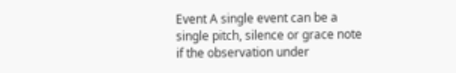Event A single event can be a single pitch, silence or grace note if the observation under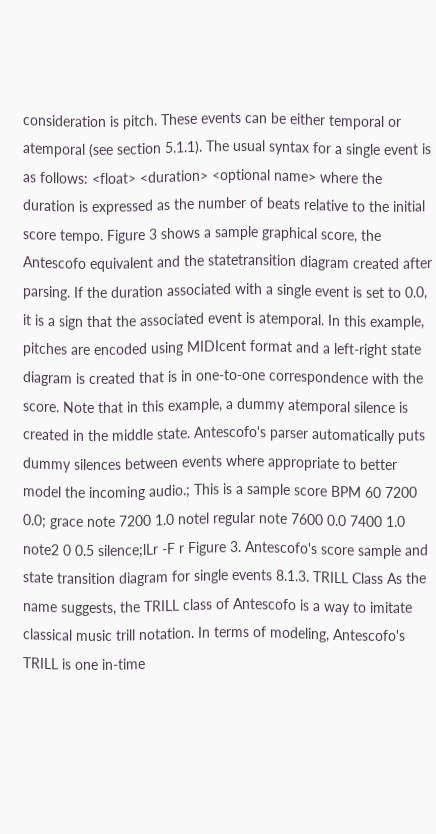consideration is pitch. These events can be either temporal or atemporal (see section 5.1.1). The usual syntax for a single event is as follows: <float> <duration> <optional name> where the duration is expressed as the number of beats relative to the initial score tempo. Figure 3 shows a sample graphical score, the Antescofo equivalent and the statetransition diagram created after parsing. If the duration associated with a single event is set to 0.0, it is a sign that the associated event is atemporal. In this example, pitches are encoded using MIDIcent format and a left-right state diagram is created that is in one-to-one correspondence with the score. Note that in this example, a dummy atemporal silence is created in the middle state. Antescofo's parser automatically puts dummy silences between events where appropriate to better model the incoming audio.; This is a sample score BPM 60 7200 0.0; grace note 7200 1.0 notel regular note 7600 0.0 7400 1.0 note2 0 0.5 silence;lLr -F r Figure 3. Antescofo's score sample and state transition diagram for single events 8.1.3. TRILL Class As the name suggests, the TRILL class of Antescofo is a way to imitate classical music trill notation. In terms of modeling, Antescofo's TRILL is one in-time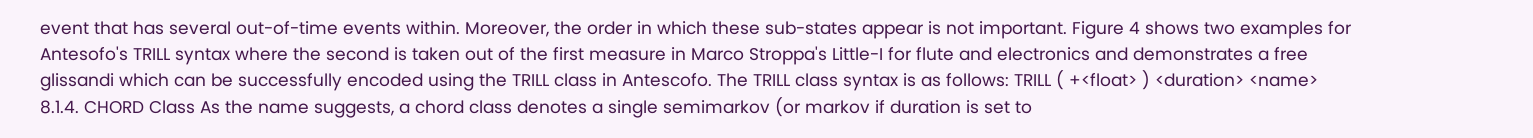event that has several out-of-time events within. Moreover, the order in which these sub-states appear is not important. Figure 4 shows two examples for Antesofo's TRILL syntax where the second is taken out of the first measure in Marco Stroppa's Little-I for flute and electronics and demonstrates a free glissandi which can be successfully encoded using the TRILL class in Antescofo. The TRILL class syntax is as follows: TRILL ( +<float> ) <duration> <name> 8.1.4. CHORD Class As the name suggests, a chord class denotes a single semimarkov (or markov if duration is set to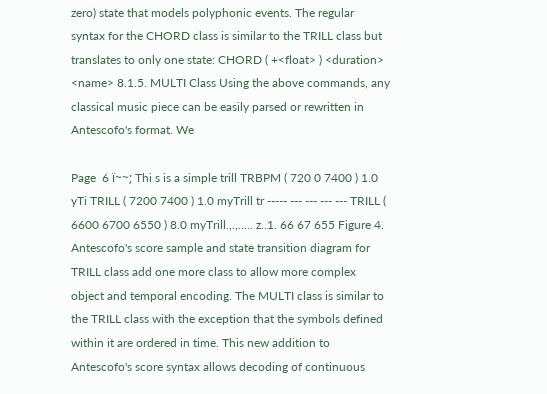zero) state that models polyphonic events. The regular syntax for the CHORD class is similar to the TRILL class but translates to only one state: CHORD ( +<float> ) <duration> <name> 8.1.5. MULTI Class Using the above commands, any classical music piece can be easily parsed or rewritten in Antescofo's format. We

Page  6 ï~~; Thi s is a simple trill TRBPM ( 720 0 7400 ) 1.0 yTi TRILL ( 7200 7400 ) 1.0 myTrill tr ----- --- --- --- --- TRILL ( 6600 6700 6550 ) 8.0 myTrill.,.,..... z..1. 66 67 655 Figure 4. Antescofo's score sample and state transition diagram for TRILL class add one more class to allow more complex object and temporal encoding. The MULTI class is similar to the TRILL class with the exception that the symbols defined within it are ordered in time. This new addition to Antescofo's score syntax allows decoding of continuous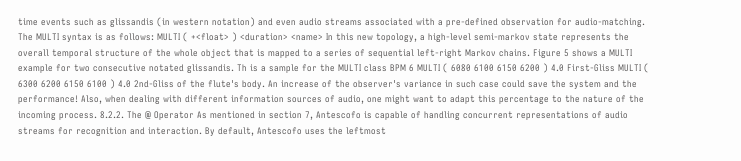time events such as glissandis (in western notation) and even audio streams associated with a pre-defined observation for audio-matching. The MULTI syntax is as follows: MULTI ( +<float> ) <duration> <name> In this new topology, a high-level semi-markov state represents the overall temporal structure of the whole object that is mapped to a series of sequential left-right Markov chains. Figure 5 shows a MULTI example for two consecutive notated glissandis. Th is a sample for the MULTI class BPM 6 MULTI ( 6080 6100 6150 6200 ) 4.0 First-Gliss MULTI ( 6300 6200 6150 6100 ) 4.0 2nd-Gliss of the flute's body. An increase of the observer's variance in such case could save the system and the performance! Also, when dealing with different information sources of audio, one might want to adapt this percentage to the nature of the incoming process. 8.2.2. The @ Operator As mentioned in section 7, Antescofo is capable of handling concurrent representations of audio streams for recognition and interaction. By default, Antescofo uses the leftmost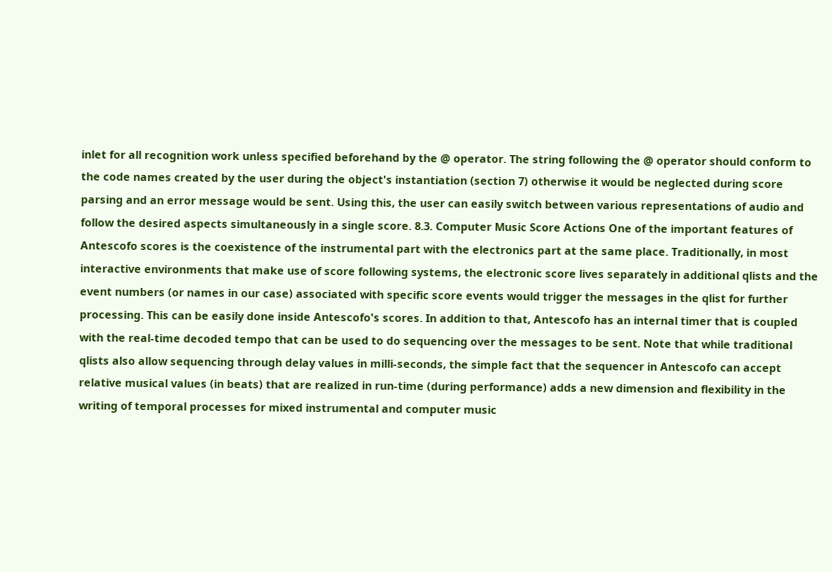inlet for all recognition work unless specified beforehand by the @ operator. The string following the @ operator should conform to the code names created by the user during the object's instantiation (section 7) otherwise it would be neglected during score parsing and an error message would be sent. Using this, the user can easily switch between various representations of audio and follow the desired aspects simultaneously in a single score. 8.3. Computer Music Score Actions One of the important features of Antescofo scores is the coexistence of the instrumental part with the electronics part at the same place. Traditionally, in most interactive environments that make use of score following systems, the electronic score lives separately in additional qlists and the event numbers (or names in our case) associated with specific score events would trigger the messages in the qlist for further processing. This can be easily done inside Antescofo's scores. In addition to that, Antescofo has an internal timer that is coupled with the real-time decoded tempo that can be used to do sequencing over the messages to be sent. Note that while traditional qlists also allow sequencing through delay values in milli-seconds, the simple fact that the sequencer in Antescofo can accept relative musical values (in beats) that are realized in run-time (during performance) adds a new dimension and flexibility in the writing of temporal processes for mixed instrumental and computer music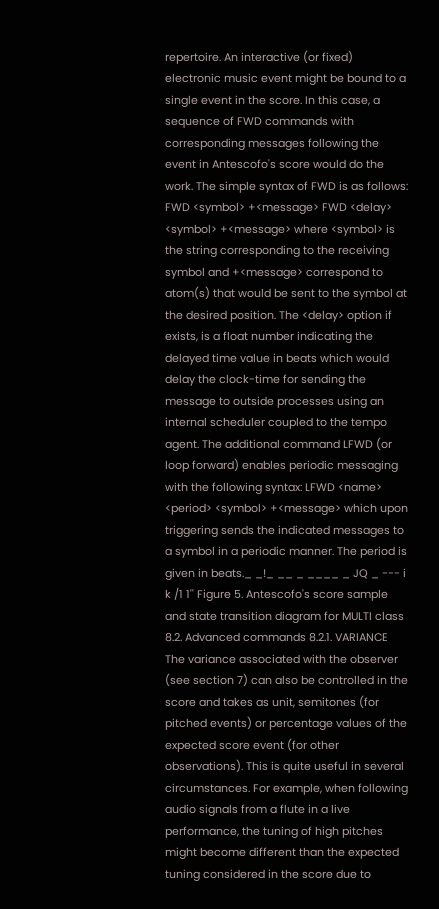repertoire. An interactive (or fixed) electronic music event might be bound to a single event in the score. In this case, a sequence of FWD commands with corresponding messages following the event in Antescofo's score would do the work. The simple syntax of FWD is as follows: FWD <symbol> +<message> FWD <delay> <symbol> +<message> where <symbol> is the string corresponding to the receiving symbol and +<message> correspond to atom(s) that would be sent to the symbol at the desired position. The <delay> option if exists, is a float number indicating the delayed time value in beats which would delay the clock-time for sending the message to outside processes using an internal scheduler coupled to the tempo agent. The additional command LFWD (or loop forward) enables periodic messaging with the following syntax: LFWD <name> <period> <symbol> +<message> which upon triggering sends the indicated messages to a symbol in a periodic manner. The period is given in beats._ _!_ __ _ ____ _ JQ _ --- i k /1 1'' Figure 5. Antescofo's score sample and state transition diagram for MULTI class 8.2. Advanced commands 8.2.1. VARIANCE The variance associated with the observer (see section 7) can also be controlled in the score and takes as unit, semitones (for pitched events) or percentage values of the expected score event (for other observations). This is quite useful in several circumstances. For example, when following audio signals from a flute in a live performance, the tuning of high pitches might become different than the expected tuning considered in the score due to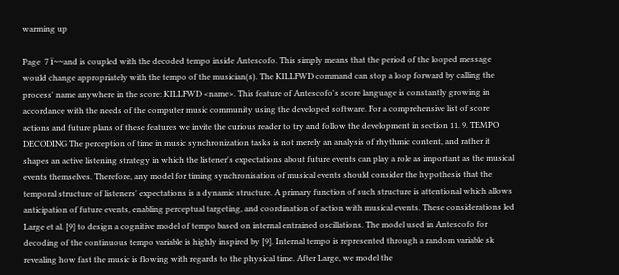warming up

Page  7 ï~~and is coupled with the decoded tempo inside Antescofo. This simply means that the period of the looped message would change appropriately with the tempo of the musician(s). The KILLFWD command can stop a loop forward by calling the process' name anywhere in the score: KILLFWD <name>. This feature of Antescofo's score language is constantly growing in accordance with the needs of the computer music community using the developed software. For a comprehensive list of score actions and future plans of these features we invite the curious reader to try and follow the development in section 11. 9. TEMPO DECODING The perception of time in music synchronization tasks is not merely an analysis of rhythmic content, and rather it shapes an active listening strategy in which the listener's expectations about future events can play a role as important as the musical events themselves. Therefore, any model for timing synchronisation of musical events should consider the hypothesis that the temporal structure of listeners' expectations is a dynamic structure. A primary function of such structure is attentional which allows anticipation of future events, enabling perceptual targeting, and coordination of action with musical events. These considerations led Large et al. [9] to design a cognitive model of tempo based on internal entrained oscillations. The model used in Antescofo for decoding of the continuous tempo variable is highly inspired by [9]. Internal tempo is represented through a random variable sk revealing how fast the music is flowing with regards to the physical time. After Large, we model the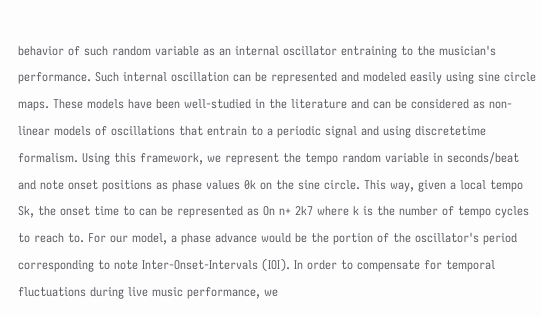behavior of such random variable as an internal oscillator entraining to the musician's performance. Such internal oscillation can be represented and modeled easily using sine circle maps. These models have been well-studied in the literature and can be considered as non-linear models of oscillations that entrain to a periodic signal and using discretetime formalism. Using this framework, we represent the tempo random variable in seconds/beat and note onset positions as phase values 0k on the sine circle. This way, given a local tempo Sk, the onset time to can be represented as On n+ 2k7 where k is the number of tempo cycles to reach to. For our model, a phase advance would be the portion of the oscillator's period corresponding to note Inter-Onset-Intervals (IOI). In order to compensate for temporal fluctuations during live music performance, we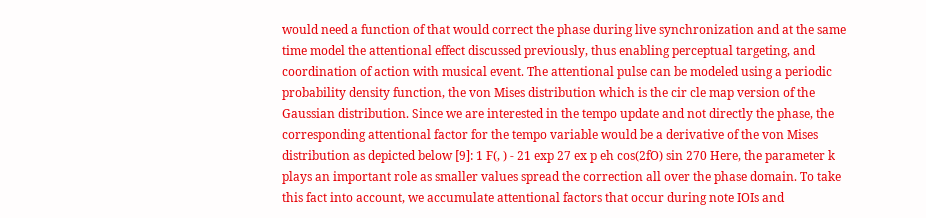would need a function of that would correct the phase during live synchronization and at the same time model the attentional effect discussed previously, thus enabling perceptual targeting, and coordination of action with musical event. The attentional pulse can be modeled using a periodic probability density function, the von Mises distribution which is the cir cle map version of the Gaussian distribution. Since we are interested in the tempo update and not directly the phase, the corresponding attentional factor for the tempo variable would be a derivative of the von Mises distribution as depicted below [9]: 1 F(, ) - 21 exp 27 ex p eh cos(2fO) sin 270 Here, the parameter k plays an important role as smaller values spread the correction all over the phase domain. To take this fact into account, we accumulate attentional factors that occur during note IOIs and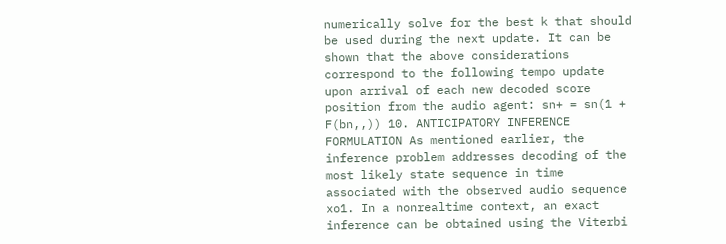numerically solve for the best k that should be used during the next update. It can be shown that the above considerations correspond to the following tempo update upon arrival of each new decoded score position from the audio agent: sn+ = sn(1 + F(bn,,)) 10. ANTICIPATORY INFERENCE FORMULATION As mentioned earlier, the inference problem addresses decoding of the most likely state sequence in time associated with the observed audio sequence xo1. In a nonrealtime context, an exact inference can be obtained using the Viterbi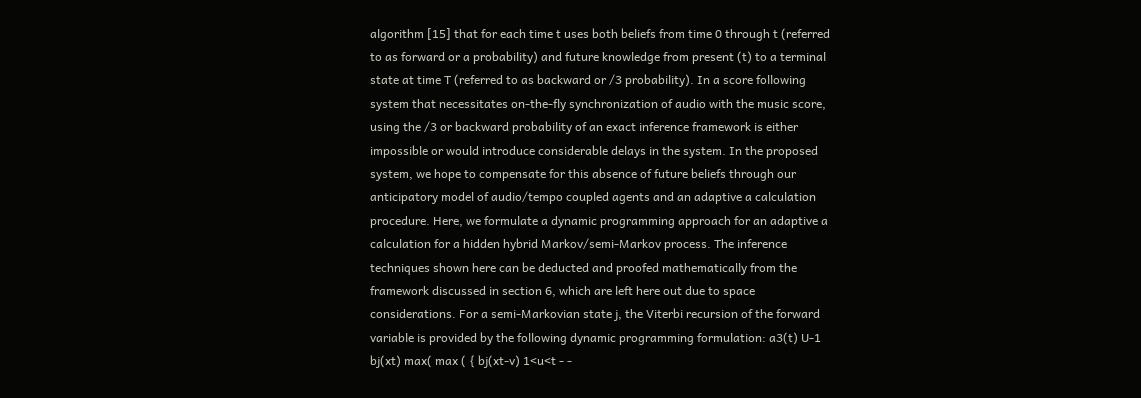algorithm [15] that for each time t uses both beliefs from time 0 through t (referred to as forward or a probability) and future knowledge from present (t) to a terminal state at time T (referred to as backward or /3 probability). In a score following system that necessitates on-the-fly synchronization of audio with the music score, using the /3 or backward probability of an exact inference framework is either impossible or would introduce considerable delays in the system. In the proposed system, we hope to compensate for this absence of future beliefs through our anticipatory model of audio/tempo coupled agents and an adaptive a calculation procedure. Here, we formulate a dynamic programming approach for an adaptive a calculation for a hidden hybrid Markov/semi-Markov process. The inference techniques shown here can be deducted and proofed mathematically from the framework discussed in section 6, which are left here out due to space considerations. For a semi-Markovian state j, the Viterbi recursion of the forward variable is provided by the following dynamic programming formulation: a3(t) U-1 bj(xt) max( max ( { bj(xt-v) 1<u<t - -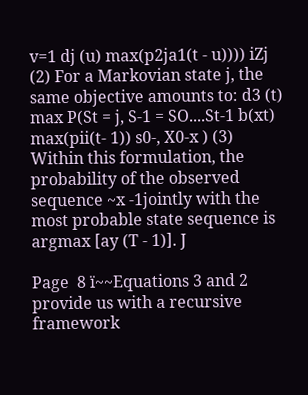v=1 dj (u) max(p2ja1(t - u)))) iZj (2) For a Markovian state j, the same objective amounts to: d3 (t) max P(St = j, S-1 = SO....St-1 b(xt) max(pii(t- 1)) s0-, X0-x ) (3) Within this formulation, the probability of the observed sequence ~x -1jointly with the most probable state sequence is argmax [ay (T - 1)]. J

Page  8 ï~~Equations 3 and 2 provide us with a recursive framework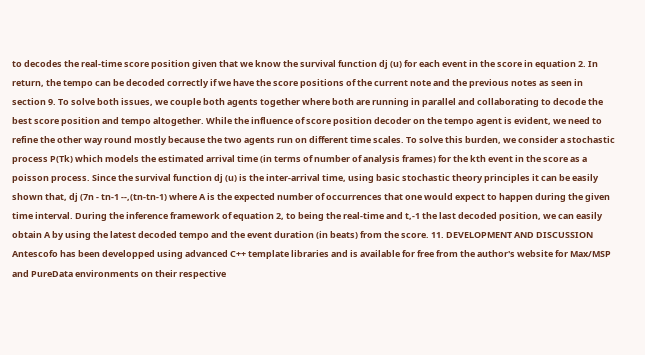to decodes the real-time score position given that we know the survival function dj (u) for each event in the score in equation 2. In return, the tempo can be decoded correctly if we have the score positions of the current note and the previous notes as seen in section 9. To solve both issues, we couple both agents together where both are running in parallel and collaborating to decode the best score position and tempo altogether. While the influence of score position decoder on the tempo agent is evident, we need to refine the other way round mostly because the two agents run on different time scales. To solve this burden, we consider a stochastic process P(Tk) which models the estimated arrival time (in terms of number of analysis frames) for the kth event in the score as a poisson process. Since the survival function dj (u) is the inter-arrival time, using basic stochastic theory principles it can be easily shown that, dj (7n - tn-1 --,(tn-tn-1) where A is the expected number of occurrences that one would expect to happen during the given time interval. During the inference framework of equation 2, to being the real-time and t,-1 the last decoded position, we can easily obtain A by using the latest decoded tempo and the event duration (in beats) from the score. 11. DEVELOPMENT AND DISCUSSION Antescofo has been developped using advanced C++ template libraries and is available for free from the author's website for Max/MSP and PureData environments on their respective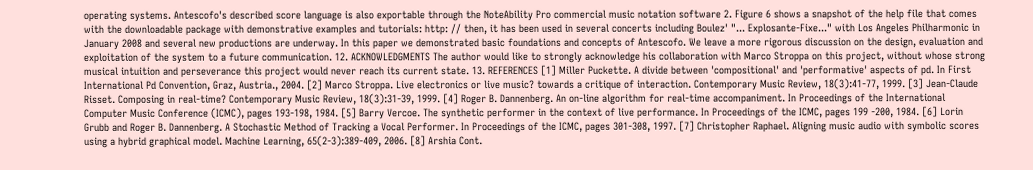operating systems. Antescofo's described score language is also exportable through the NoteAbility Pro commercial music notation software 2. Figure 6 shows a snapshot of the help file that comes with the downloadable package with demonstrative examples and tutorials: http: // then, it has been used in several concerts including Boulez' "... Explosante-Fixe..." with Los Angeles Philharmonic in January 2008 and several new productions are underway. In this paper we demonstrated basic foundations and concepts of Antescofo. We leave a more rigorous discussion on the design, evaluation and exploitation of the system to a future communication. 12. ACKNOWLEDGMENTS The author would like to strongly acknowledge his collaboration with Marco Stroppa on this project, without whose strong musical intuition and perseverance this project would never reach its current state. 13. REFERENCES [1] Miller Puckette. A divide between 'compositional' and 'performative' aspects of pd. In First International Pd Convention, Graz, Austria., 2004. [2] Marco Stroppa. Live electronics or live music? towards a critique of interaction. Contemporary Music Review, 18(3):41-77, 1999. [3] Jean-Claude Risset. Composing in real-time? Contemporary Music Review, 18(3):31-39, 1999. [4] Roger B. Dannenberg. An on-line algorithm for real-time accompaniment. In Proceedings of the International Computer Music Conference (ICMC), pages 193-198, 1984. [5] Barry Vercoe. The synthetic performer in the context of live performance. In Proceedings of the ICMC, pages 199 -200, 1984. [6] Lorin Grubb and Roger B. Dannenberg. A Stochastic Method of Tracking a Vocal Performer. In Proceedings of the ICMC, pages 301-308, 1997. [7] Christopher Raphael. Aligning music audio with symbolic scores using a hybrid graphical model. Machine Learning, 65(2-3):389-409, 2006. [8] Arshia Cont.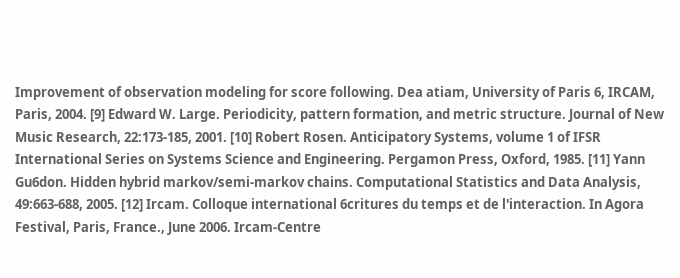Improvement of observation modeling for score following. Dea atiam, University of Paris 6, IRCAM, Paris, 2004. [9] Edward W. Large. Periodicity, pattern formation, and metric structure. Journal of New Music Research, 22:173-185, 2001. [10] Robert Rosen. Anticipatory Systems, volume 1 of IFSR International Series on Systems Science and Engineering. Pergamon Press, Oxford, 1985. [11] Yann Gu6don. Hidden hybrid markov/semi-markov chains. Computational Statistics and Data Analysis, 49:663-688, 2005. [12] Ircam. Colloque international 6critures du temps et de l'interaction. In Agora Festival, Paris, France., June 2006. Ircam-Centre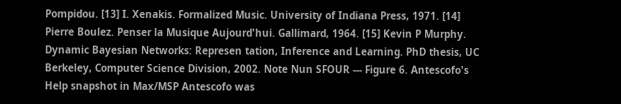Pompidou. [13] I. Xenakis. Formalized Music. University of Indiana Press, 1971. [14] Pierre Boulez. Penser la Musique Aujourd'hui. Gallimard, 1964. [15] Kevin P Murphy. Dynamic Bayesian Networks: Represen tation, Inference and Learning. PhD thesis, UC Berkeley, Computer Science Division, 2002. Note Nun SFOUR --- Figure 6. Antescofo's Help snapshot in Max/MSP Antescofo was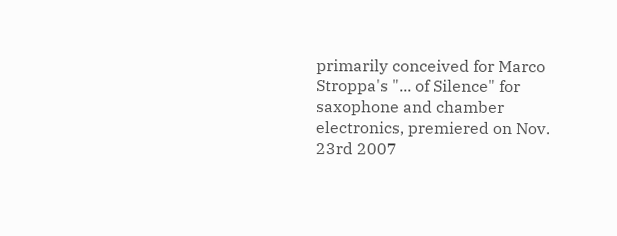primarily conceived for Marco Stroppa's "... of Silence" for saxophone and chamber electronics, premiered on Nov. 23rd 2007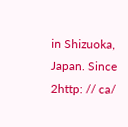in Shizuoka, Japan. Since 2http: // ca/